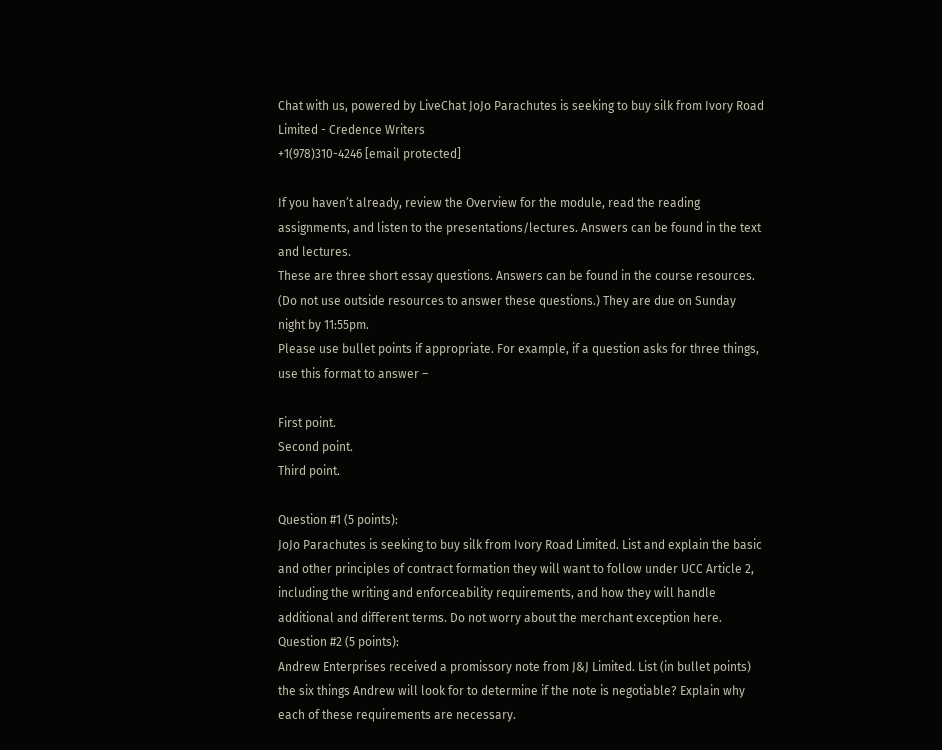Chat with us, powered by LiveChat JoJo Parachutes is seeking to buy silk from Ivory Road Limited - Credence Writers
+1(978)310-4246 [email protected]

If you haven’t already, review the Overview for the module, read the reading assignments, and listen to the presentations/lectures. Answers can be found in the text and lectures.
These are three short essay questions. Answers can be found in the course resources. (Do not use outside resources to answer these questions.) They are due on Sunday night by 11:55pm.
Please use bullet points if appropriate. For example, if a question asks for three things, use this format to answer –

First point.
Second point.
Third point.

Question #1 (5 points):
JoJo Parachutes is seeking to buy silk from Ivory Road Limited. List and explain the basic and other principles of contract formation they will want to follow under UCC Article 2, including the writing and enforceability requirements, and how they will handle additional and different terms. Do not worry about the merchant exception here.
Question #2 (5 points):
Andrew Enterprises received a promissory note from J&J Limited. List (in bullet points) the six things Andrew will look for to determine if the note is negotiable? Explain why each of these requirements are necessary.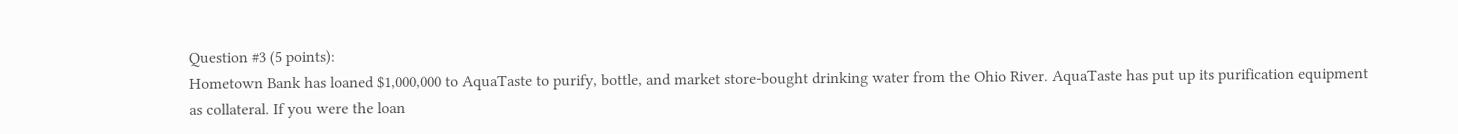Question #3 (5 points):
Hometown Bank has loaned $1,000,000 to AquaTaste to purify, bottle, and market store-bought drinking water from the Ohio River. AquaTaste has put up its purification equipment as collateral. If you were the loan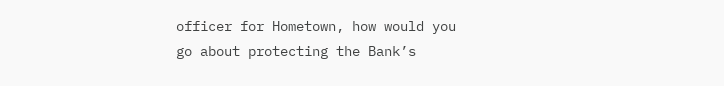officer for Hometown, how would you go about protecting the Bank’s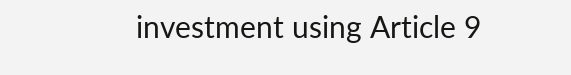investment using Article 9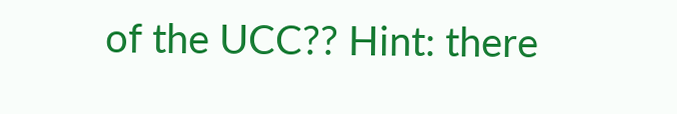of the UCC?? Hint: there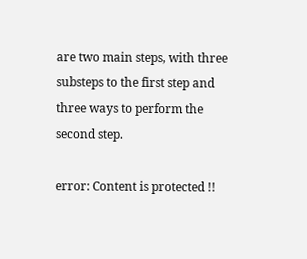are two main steps, with three substeps to the first step and three ways to perform the second step.

error: Content is protected !!